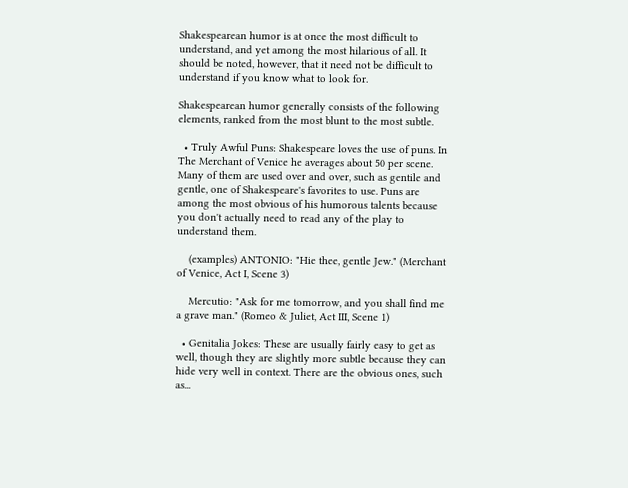Shakespearean humor is at once the most difficult to understand, and yet among the most hilarious of all. It should be noted, however, that it need not be difficult to understand if you know what to look for.

Shakespearean humor generally consists of the following elements, ranked from the most blunt to the most subtle.

  • Truly Awful Puns: Shakespeare loves the use of puns. In The Merchant of Venice he averages about 50 per scene. Many of them are used over and over, such as gentile and gentle, one of Shakespeare's favorites to use. Puns are among the most obvious of his humorous talents because you don't actually need to read any of the play to understand them.

    (examples) ANTONIO: "Hie thee, gentle Jew." (Merchant of Venice, Act I, Scene 3)

    Mercutio: "Ask for me tomorrow, and you shall find me a grave man." (Romeo & Juliet, Act III, Scene 1)

  • Genitalia Jokes: These are usually fairly easy to get as well, though they are slightly more subtle because they can hide very well in context. There are the obvious ones, such as...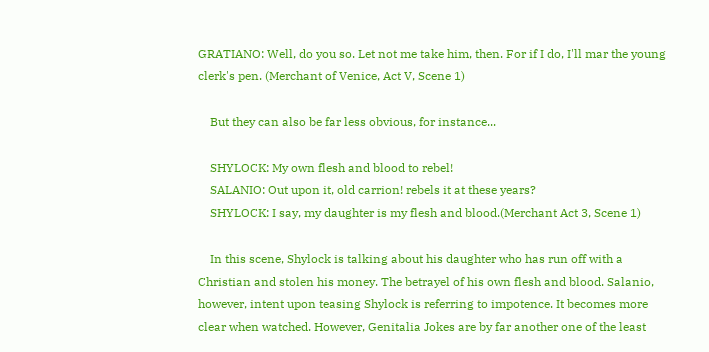GRATIANO: Well, do you so. Let not me take him, then. For if I do, I'll mar the young clerk's pen. (Merchant of Venice, Act V, Scene 1)

    But they can also be far less obvious, for instance...

    SHYLOCK: My own flesh and blood to rebel!
    SALANIO: Out upon it, old carrion! rebels it at these years?
    SHYLOCK: I say, my daughter is my flesh and blood.(Merchant Act 3, Scene 1)

    In this scene, Shylock is talking about his daughter who has run off with a Christian and stolen his money. The betrayel of his own flesh and blood. Salanio, however, intent upon teasing Shylock is referring to impotence. It becomes more clear when watched. However, Genitalia Jokes are by far another one of the least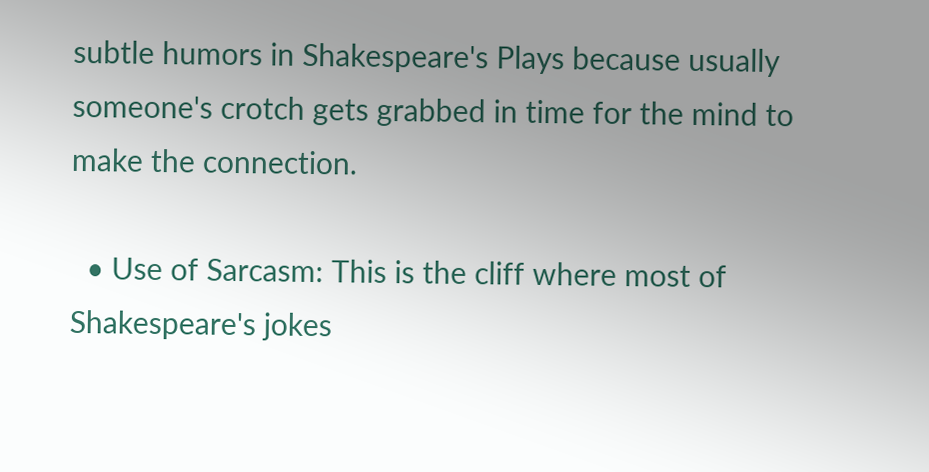subtle humors in Shakespeare's Plays because usually someone's crotch gets grabbed in time for the mind to make the connection.

  • Use of Sarcasm: This is the cliff where most of Shakespeare's jokes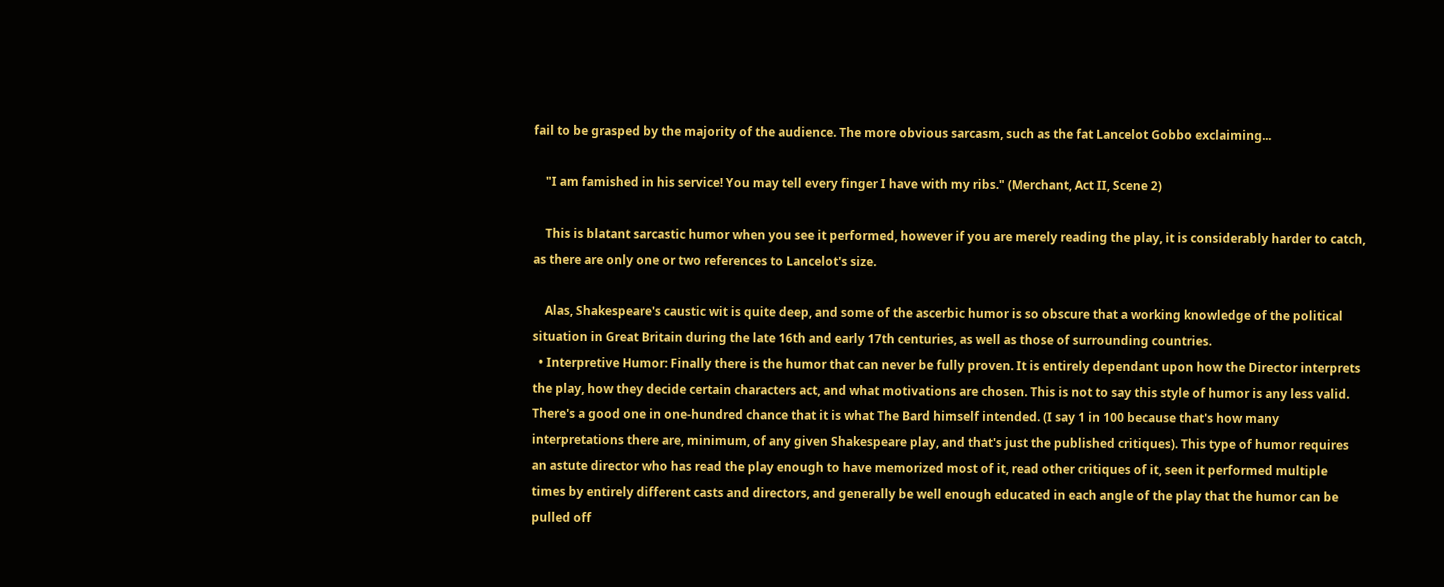fail to be grasped by the majority of the audience. The more obvious sarcasm, such as the fat Lancelot Gobbo exclaiming...

    "I am famished in his service! You may tell every finger I have with my ribs." (Merchant, Act II, Scene 2)

    This is blatant sarcastic humor when you see it performed, however if you are merely reading the play, it is considerably harder to catch, as there are only one or two references to Lancelot's size.

    Alas, Shakespeare's caustic wit is quite deep, and some of the ascerbic humor is so obscure that a working knowledge of the political situation in Great Britain during the late 16th and early 17th centuries, as well as those of surrounding countries.
  • Interpretive Humor: Finally there is the humor that can never be fully proven. It is entirely dependant upon how the Director interprets the play, how they decide certain characters act, and what motivations are chosen. This is not to say this style of humor is any less valid. There's a good one in one-hundred chance that it is what The Bard himself intended. (I say 1 in 100 because that's how many interpretations there are, minimum, of any given Shakespeare play, and that's just the published critiques). This type of humor requires an astute director who has read the play enough to have memorized most of it, read other critiques of it, seen it performed multiple times by entirely different casts and directors, and generally be well enough educated in each angle of the play that the humor can be pulled off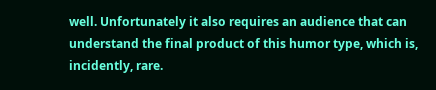well. Unfortunately it also requires an audience that can understand the final product of this humor type, which is, incidently, rare.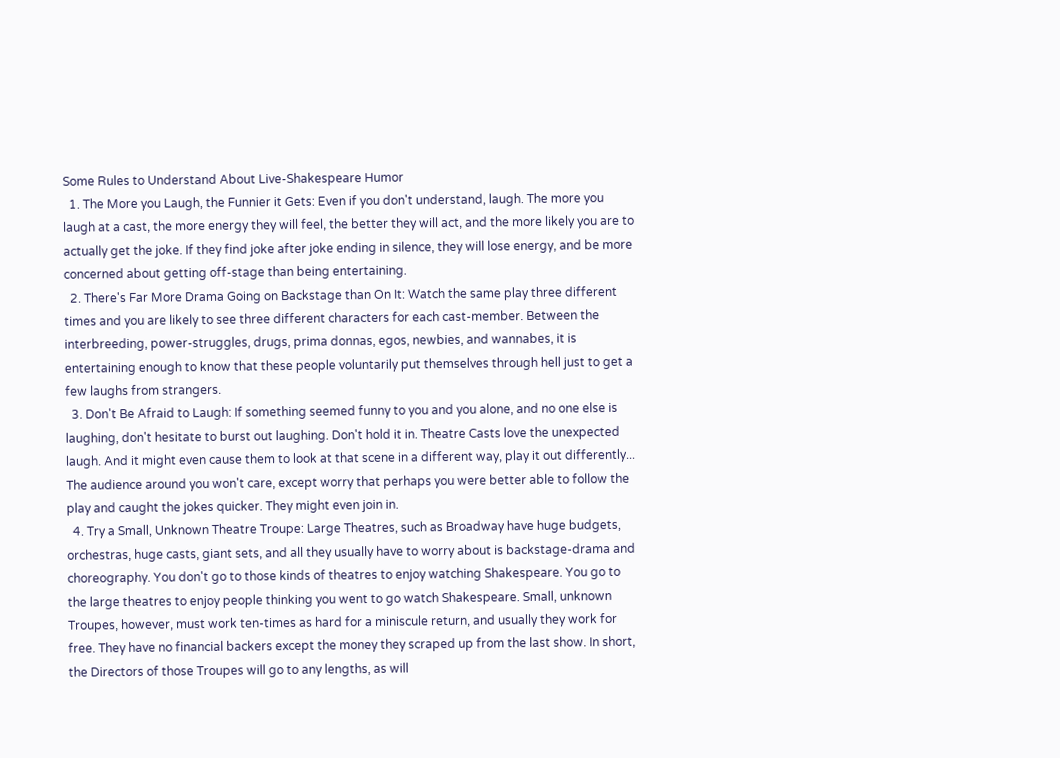Some Rules to Understand About Live-Shakespeare Humor
  1. The More you Laugh, the Funnier it Gets: Even if you don't understand, laugh. The more you laugh at a cast, the more energy they will feel, the better they will act, and the more likely you are to actually get the joke. If they find joke after joke ending in silence, they will lose energy, and be more concerned about getting off-stage than being entertaining.
  2. There's Far More Drama Going on Backstage than On It: Watch the same play three different times and you are likely to see three different characters for each cast-member. Between the interbreeding, power-struggles, drugs, prima donnas, egos, newbies, and wannabes, it is entertaining enough to know that these people voluntarily put themselves through hell just to get a few laughs from strangers.
  3. Don't Be Afraid to Laugh: If something seemed funny to you and you alone, and no one else is laughing, don't hesitate to burst out laughing. Don't hold it in. Theatre Casts love the unexpected laugh. And it might even cause them to look at that scene in a different way, play it out differently... The audience around you won't care, except worry that perhaps you were better able to follow the play and caught the jokes quicker. They might even join in.
  4. Try a Small, Unknown Theatre Troupe: Large Theatres, such as Broadway have huge budgets, orchestras, huge casts, giant sets, and all they usually have to worry about is backstage-drama and choreography. You don't go to those kinds of theatres to enjoy watching Shakespeare. You go to the large theatres to enjoy people thinking you went to go watch Shakespeare. Small, unknown Troupes, however, must work ten-times as hard for a miniscule return, and usually they work for free. They have no financial backers except the money they scraped up from the last show. In short, the Directors of those Troupes will go to any lengths, as will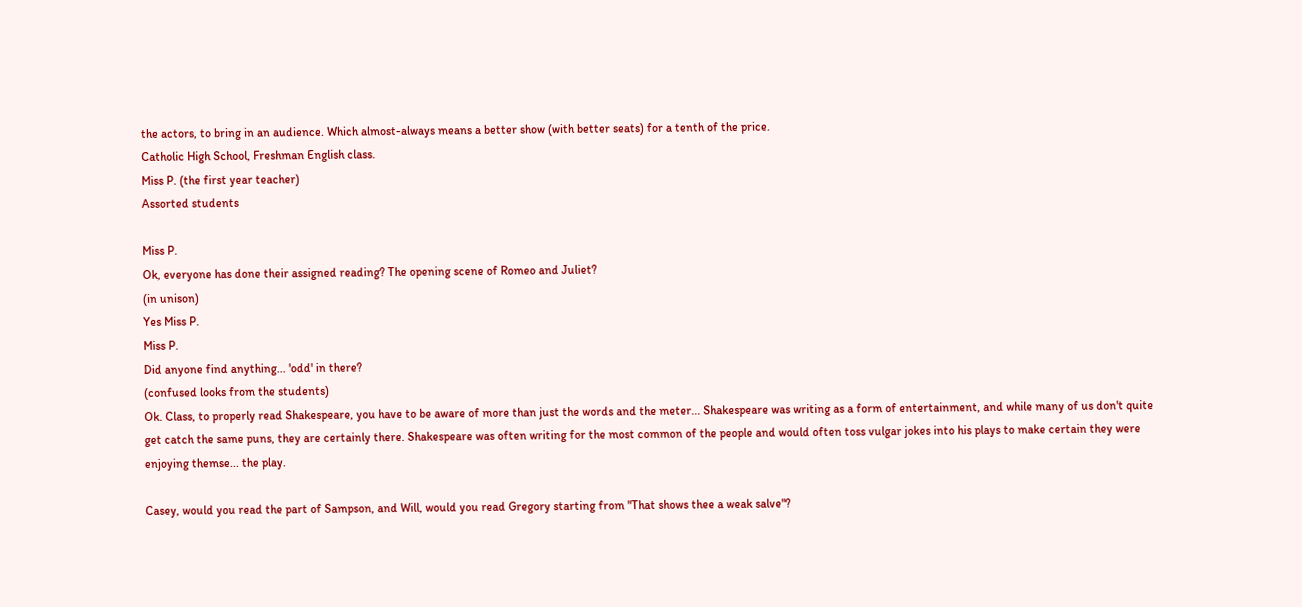the actors, to bring in an audience. Which almost-always means a better show (with better seats) for a tenth of the price.
Catholic High School, Freshman English class.
Miss P. (the first year teacher)
Assorted students

Miss P.
Ok, everyone has done their assigned reading? The opening scene of Romeo and Juliet?
(in unison)
Yes Miss P.
Miss P.
Did anyone find anything... 'odd' in there?
(confused looks from the students)
Ok. Class, to properly read Shakespeare, you have to be aware of more than just the words and the meter... Shakespeare was writing as a form of entertainment, and while many of us don't quite get catch the same puns, they are certainly there. Shakespeare was often writing for the most common of the people and would often toss vulgar jokes into his plays to make certain they were enjoying themse... the play.

Casey, would you read the part of Sampson, and Will, would you read Gregory starting from "That shows thee a weak salve"?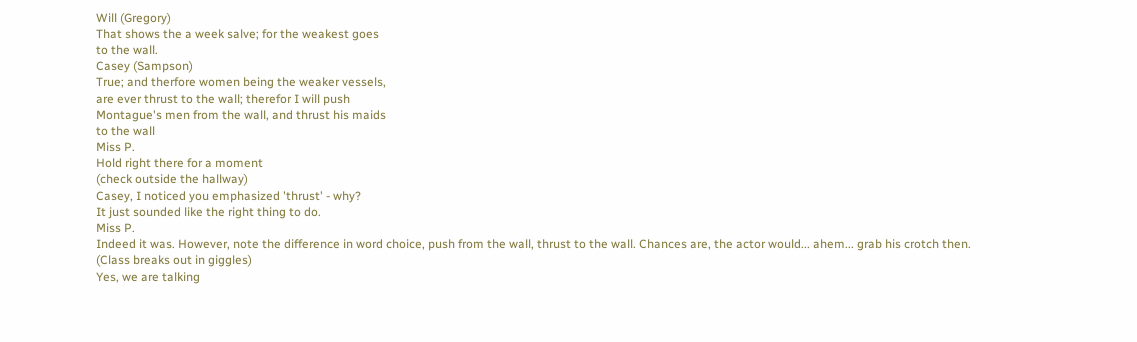Will (Gregory)
That shows the a week salve; for the weakest goes
to the wall.
Casey (Sampson)
True; and therfore women being the weaker vessels,
are ever thrust to the wall; therefor I will push
Montague's men from the wall, and thrust his maids
to the wall
Miss P.
Hold right there for a moment
(check outside the hallway)
Casey, I noticed you emphasized 'thrust' - why?
It just sounded like the right thing to do.
Miss P.
Indeed it was. However, note the difference in word choice, push from the wall, thrust to the wall. Chances are, the actor would... ahem... grab his crotch then.
(Class breaks out in giggles)
Yes, we are talking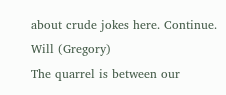about crude jokes here. Continue.
Will (Gregory)
The quarrel is between our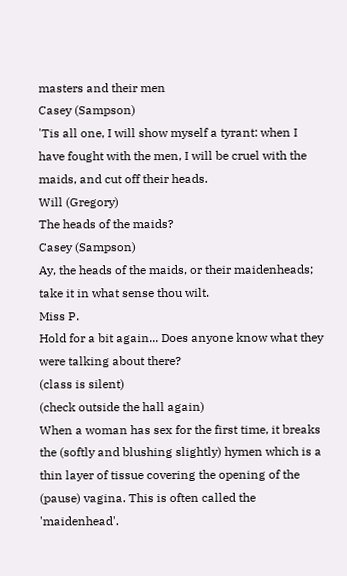masters and their men
Casey (Sampson)
'Tis all one, I will show myself a tyrant: when I
have fought with the men, I will be cruel with the
maids, and cut off their heads.
Will (Gregory)
The heads of the maids?
Casey (Sampson)
Ay, the heads of the maids, or their maidenheads; take it in what sense thou wilt.
Miss P.
Hold for a bit again... Does anyone know what they were talking about there?
(class is silent)
(check outside the hall again)
When a woman has sex for the first time, it breaks the (softly and blushing slightly) hymen which is a thin layer of tissue covering the opening of the (pause) vagina. This is often called the 'maidenhead'.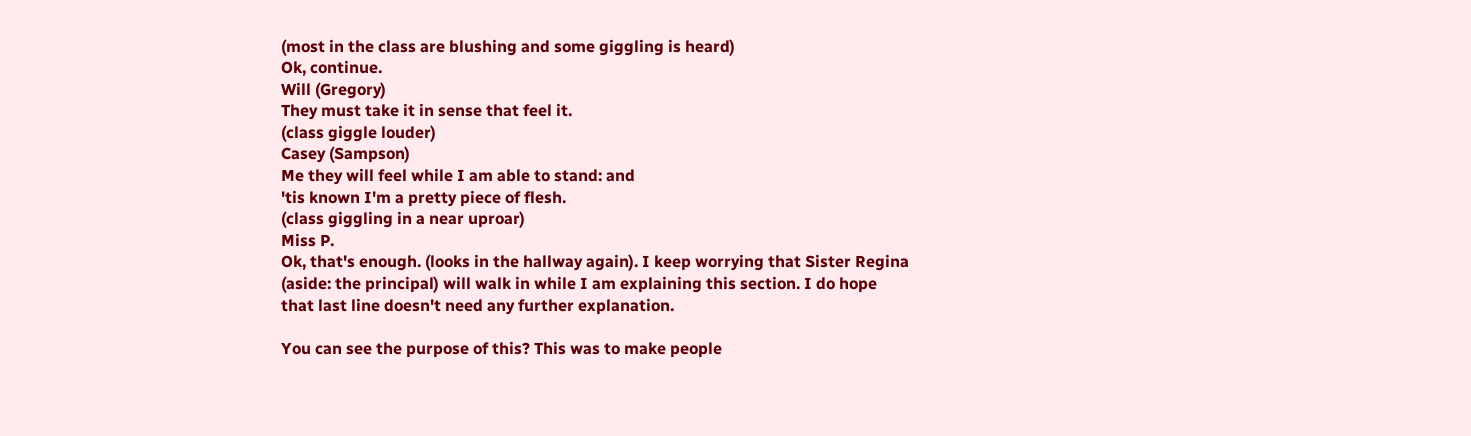(most in the class are blushing and some giggling is heard)
Ok, continue.
Will (Gregory)
They must take it in sense that feel it.
(class giggle louder)
Casey (Sampson)
Me they will feel while I am able to stand: and
'tis known I'm a pretty piece of flesh.
(class giggling in a near uproar)
Miss P.
Ok, that's enough. (looks in the hallway again). I keep worrying that Sister Regina (aside: the principal) will walk in while I am explaining this section. I do hope that last line doesn't need any further explanation.

You can see the purpose of this? This was to make people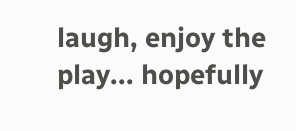laugh, enjoy the play... hopefully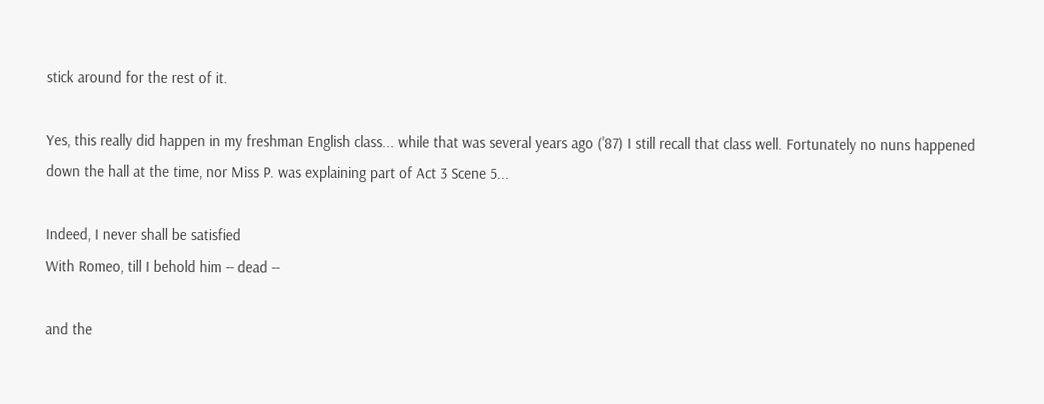stick around for the rest of it.

Yes, this really did happen in my freshman English class... while that was several years ago ('87) I still recall that class well. Fortunately no nuns happened down the hall at the time, nor Miss P. was explaining part of Act 3 Scene 5...

Indeed, I never shall be satisfied
With Romeo, till I behold him -- dead --

and the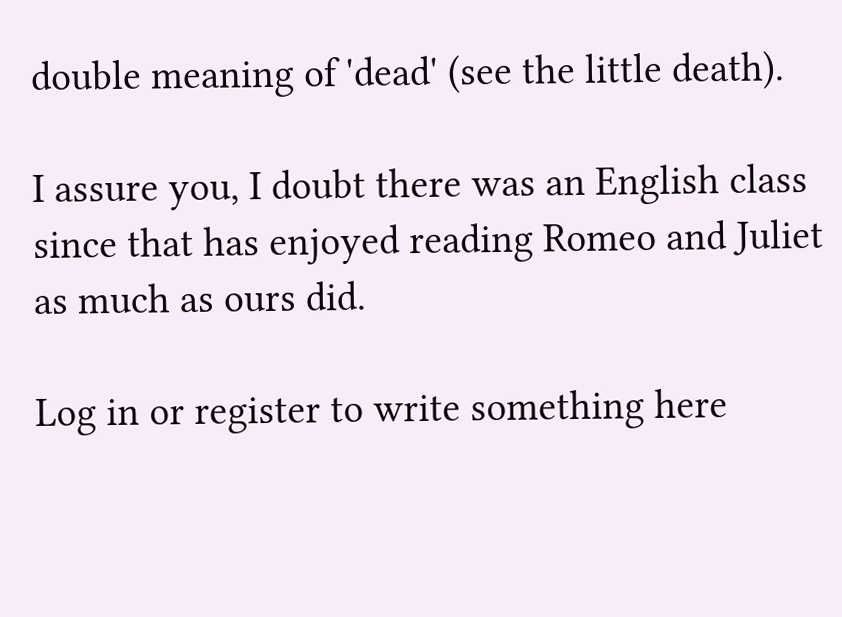double meaning of 'dead' (see the little death).

I assure you, I doubt there was an English class since that has enjoyed reading Romeo and Juliet as much as ours did.

Log in or register to write something here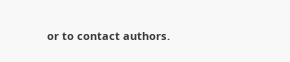or to contact authors.